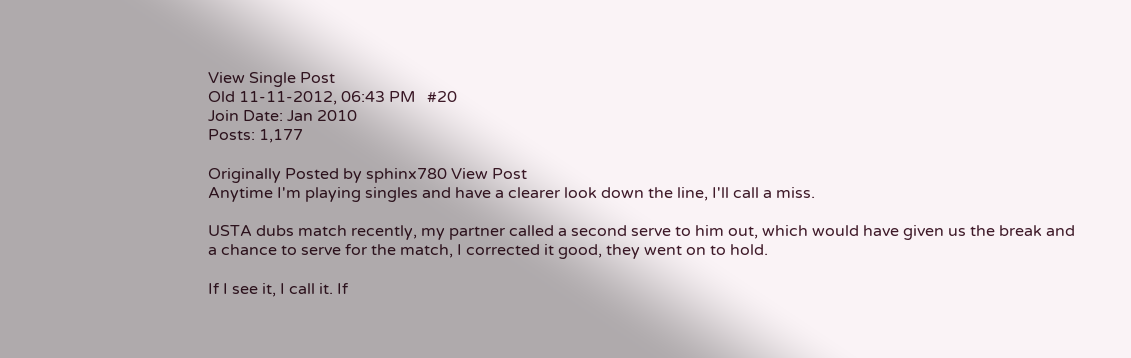View Single Post
Old 11-11-2012, 06:43 PM   #20
Join Date: Jan 2010
Posts: 1,177

Originally Posted by sphinx780 View Post
Anytime I'm playing singles and have a clearer look down the line, I'll call a miss.

USTA dubs match recently, my partner called a second serve to him out, which would have given us the break and a chance to serve for the match, I corrected it good, they went on to hold.

If I see it, I call it. If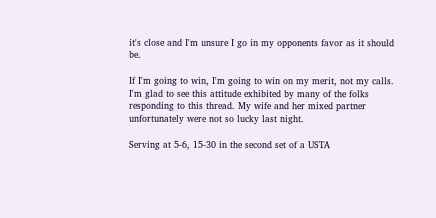it's close and I'm unsure I go in my opponents favor as it should be.

If I'm going to win, I'm going to win on my merit, not my calls.
I'm glad to see this attitude exhibited by many of the folks responding to this thread. My wife and her mixed partner unfortunately were not so lucky last night.

Serving at 5-6, 15-30 in the second set of a USTA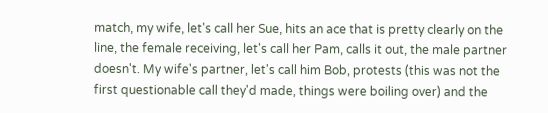match, my wife, let's call her Sue, hits an ace that is pretty clearly on the line, the female receiving, let's call her Pam, calls it out, the male partner doesn't. My wife's partner, let's call him Bob, protests (this was not the first questionable call they'd made, things were boiling over) and the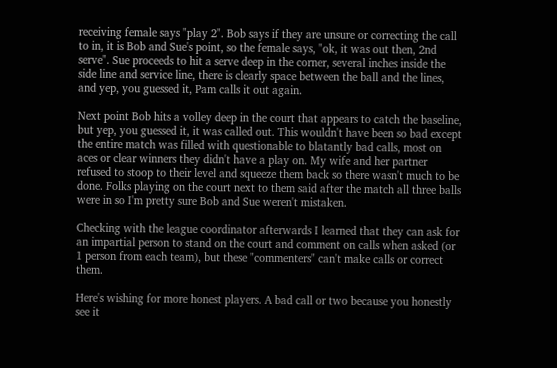receiving female says "play 2". Bob says if they are unsure or correcting the call to in, it is Bob and Sue's point, so the female says, "ok, it was out then, 2nd serve". Sue proceeds to hit a serve deep in the corner, several inches inside the side line and service line, there is clearly space between the ball and the lines, and yep, you guessed it, Pam calls it out again.

Next point Bob hits a volley deep in the court that appears to catch the baseline, but yep, you guessed it, it was called out. This wouldn't have been so bad except the entire match was filled with questionable to blatantly bad calls, most on aces or clear winners they didn't have a play on. My wife and her partner refused to stoop to their level and squeeze them back so there wasn't much to be done. Folks playing on the court next to them said after the match all three balls were in so I'm pretty sure Bob and Sue weren't mistaken.

Checking with the league coordinator afterwards I learned that they can ask for an impartial person to stand on the court and comment on calls when asked (or 1 person from each team), but these "commenters" can't make calls or correct them.

Here's wishing for more honest players. A bad call or two because you honestly see it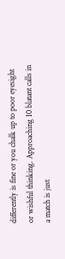differently is fine or you chalk up to poor eyesight or wishful thinking. Approaching 10 blatant calls in a match is just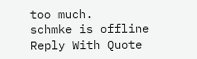too much.
schmke is offline   Reply With Quote